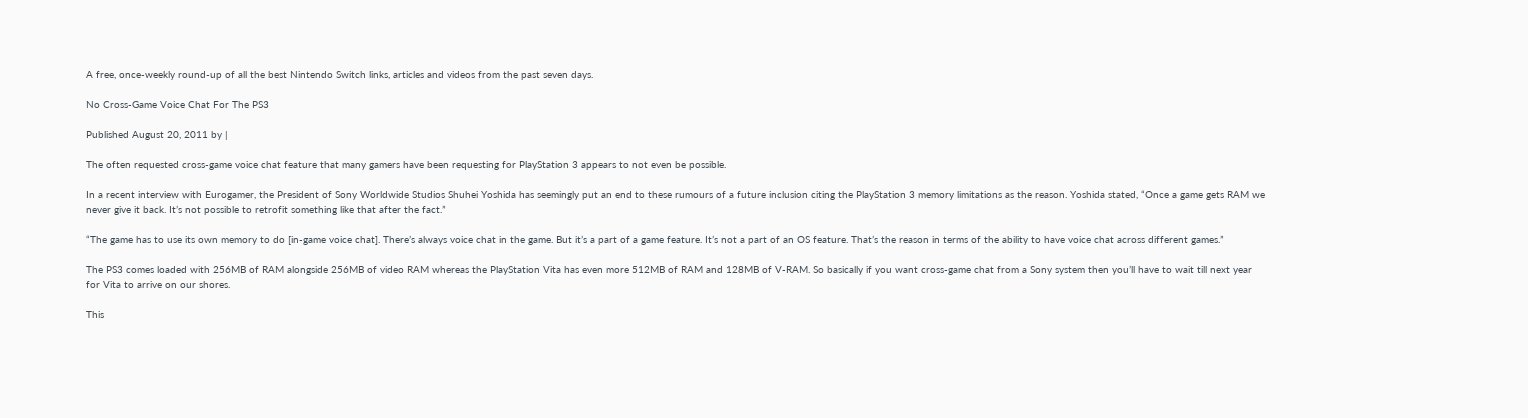A free, once-weekly round-up of all the best Nintendo Switch links, articles and videos from the past seven days.

No Cross-Game Voice Chat For The PS3

Published August 20, 2011 by |

The often requested cross-game voice chat feature that many gamers have been requesting for PlayStation 3 appears to not even be possible.

In a recent interview with Eurogamer, the President of Sony Worldwide Studios Shuhei Yoshida has seemingly put an end to these rumours of a future inclusion citing the PlayStation 3 memory limitations as the reason. Yoshida stated, “Once a game gets RAM we never give it back. It’s not possible to retrofit something like that after the fact.”

“The game has to use its own memory to do [in-game voice chat]. There’s always voice chat in the game. But it’s a part of a game feature. It’s not a part of an OS feature. That’s the reason in terms of the ability to have voice chat across different games.”

The PS3 comes loaded with 256MB of RAM alongside 256MB of video RAM whereas the PlayStation Vita has even more 512MB of RAM and 128MB of V-RAM. So basically if you want cross-game chat from a Sony system then you’ll have to wait till next year for Vita to arrive on our shores.

This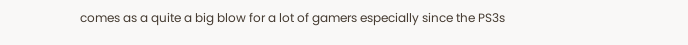comes as a quite a big blow for a lot of gamers especially since the PS3s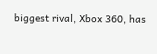biggest rival, Xbox 360, has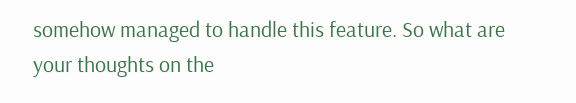somehow managed to handle this feature. So what are your thoughts on the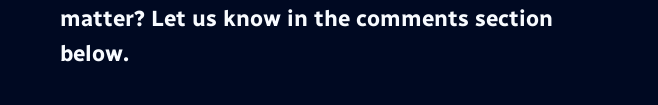matter? Let us know in the comments section below.